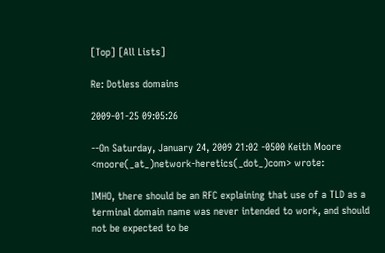[Top] [All Lists]

Re: Dotless domains

2009-01-25 09:05:26

--On Saturday, January 24, 2009 21:02 -0500 Keith Moore
<moore(_at_)network-heretics(_dot_)com> wrote:

IMHO, there should be an RFC explaining that use of a TLD as a
terminal domain name was never intended to work, and should
not be expected to be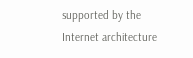supported by the Internet architecture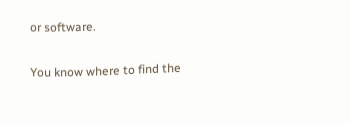or software.

You know where to find the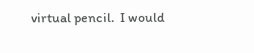virtual pencil.  I would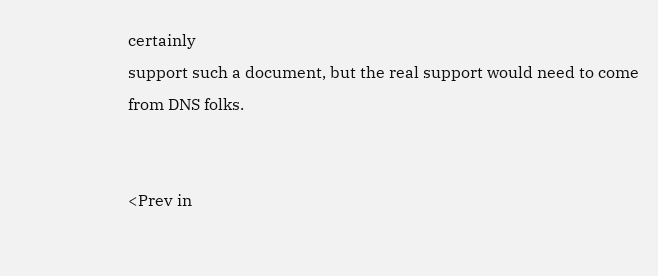certainly
support such a document, but the real support would need to come
from DNS folks.


<Prev in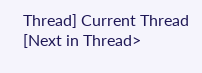Thread] Current Thread [Next in Thread>